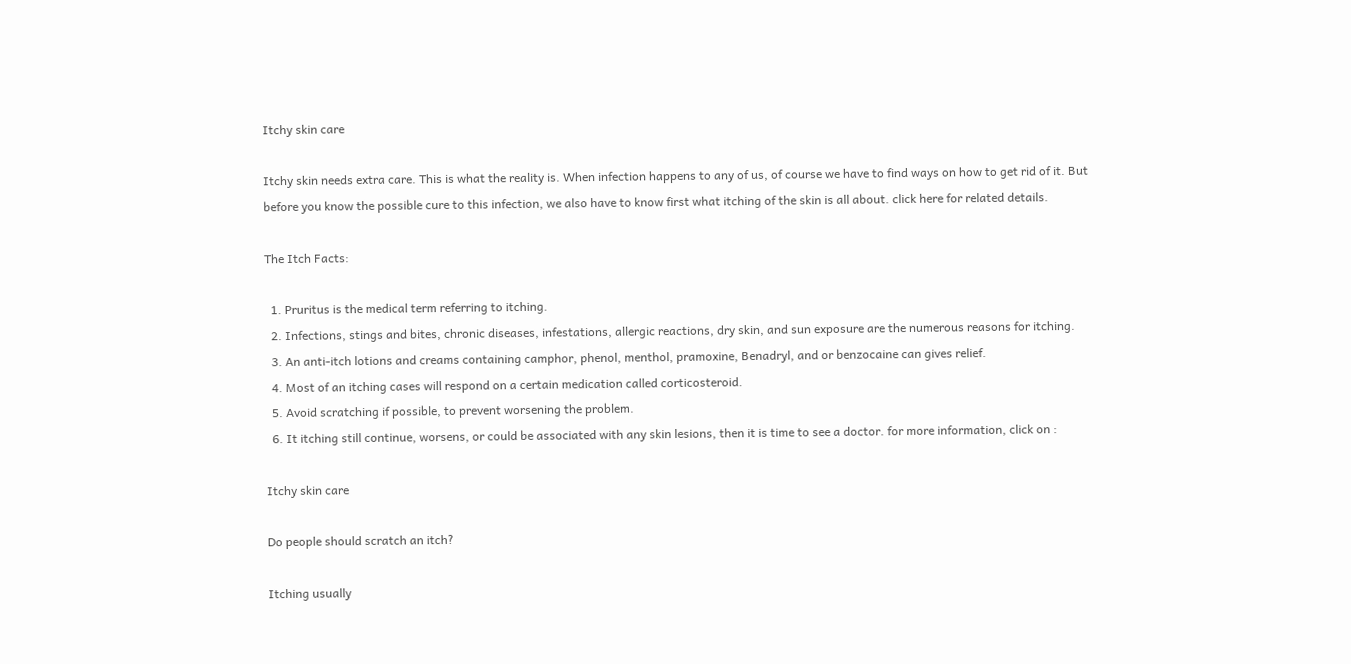Itchy skin care

Itchy skin needs extra care. This is what the reality is. When infection happens to any of us, of course we have to find ways on how to get rid of it. But before you know the possible cure to this infection, we also have to know first what itching of the skin is all about. click here for related details.

The Itch Facts:

  1. Pruritus is the medical term referring to itching.
  2. Infections, stings and bites, chronic diseases, infestations, allergic reactions, dry skin, and sun exposure are the numerous reasons for itching.
  3. An anti-itch lotions and creams containing camphor, phenol, menthol, pramoxine, Benadryl, and or benzocaine can gives relief.
  4. Most of an itching cases will respond on a certain medication called corticosteroid.
  5. Avoid scratching if possible, to prevent worsening the problem.
  6. It itching still continue, worsens, or could be associated with any skin lesions, then it is time to see a doctor. for more information, click on :

Itchy skin care

Do people should scratch an itch?

Itching usually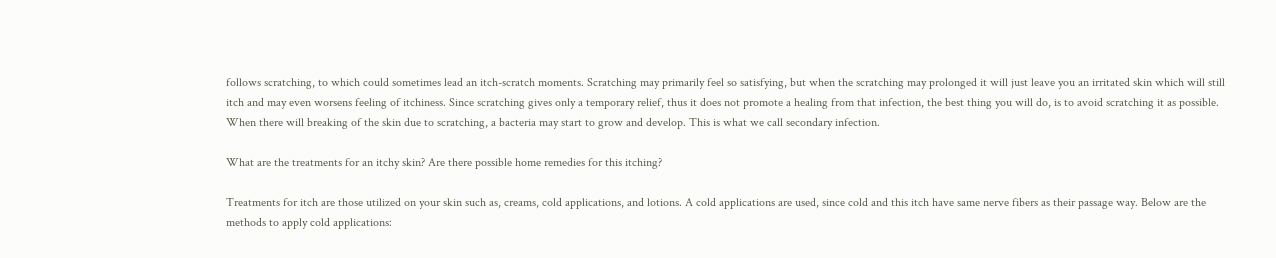follows scratching, to which could sometimes lead an itch-scratch moments. Scratching may primarily feel so satisfying, but when the scratching may prolonged it will just leave you an irritated skin which will still itch and may even worsens feeling of itchiness. Since scratching gives only a temporary relief, thus it does not promote a healing from that infection, the best thing you will do, is to avoid scratching it as possible. When there will breaking of the skin due to scratching, a bacteria may start to grow and develop. This is what we call secondary infection.

What are the treatments for an itchy skin? Are there possible home remedies for this itching?

Treatments for itch are those utilized on your skin such as, creams, cold applications, and lotions. A cold applications are used, since cold and this itch have same nerve fibers as their passage way. Below are the methods to apply cold applications: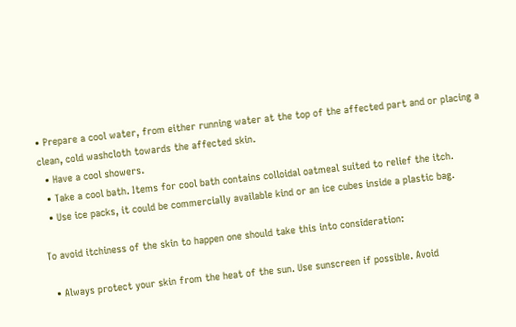• Prepare a cool water, from either running water at the top of the affected part and or placing a clean, cold washcloth towards the affected skin.
  • Have a cool showers.
  • Take a cool bath. Items for cool bath contains colloidal oatmeal suited to relief the itch.
  • Use ice packs, it could be commercially available kind or an ice cubes inside a plastic bag.

To avoid itchiness of the skin to happen one should take this into consideration:

  • Always protect your skin from the heat of the sun. Use sunscreen if possible. Avoid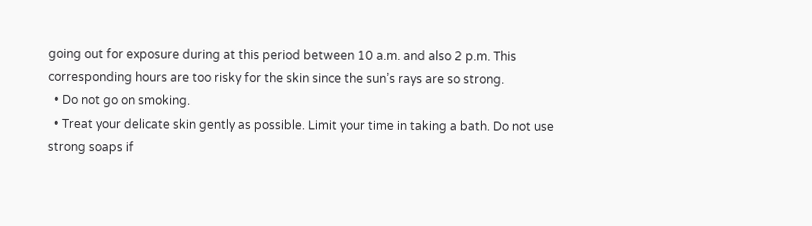going out for exposure during at this period between 10 a.m. and also 2 p.m. This corresponding hours are too risky for the skin since the sun’s rays are so strong.
  • Do not go on smoking.
  • Treat your delicate skin gently as possible. Limit your time in taking a bath. Do not use strong soaps if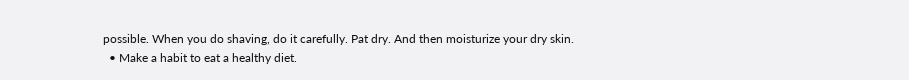possible. When you do shaving, do it carefully. Pat dry. And then moisturize your dry skin.
  • Make a habit to eat a healthy diet.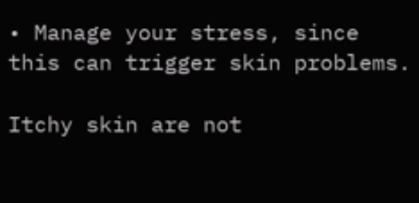• Manage your stress, since this can trigger skin problems.

Itchy skin are not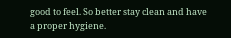good to feel. So better stay clean and have a proper hygiene.